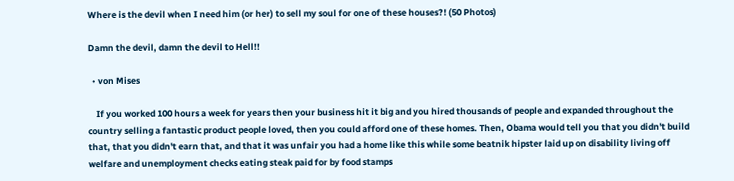Where is the devil when I need him (or her) to sell my soul for one of these houses?! (50 Photos)

Damn the devil, damn the devil to Hell!!

  • von Mises

    If you worked 100 hours a week for years then your business hit it big and you hired thousands of people and expanded throughout the country selling a fantastic product people loved, then you could afford one of these homes. Then, Obama would tell you that you didn't build that, that you didn't earn that, and that it was unfair you had a home like this while some beatnik hipster laid up on disability living off welfare and unemployment checks eating steak paid for by food stamps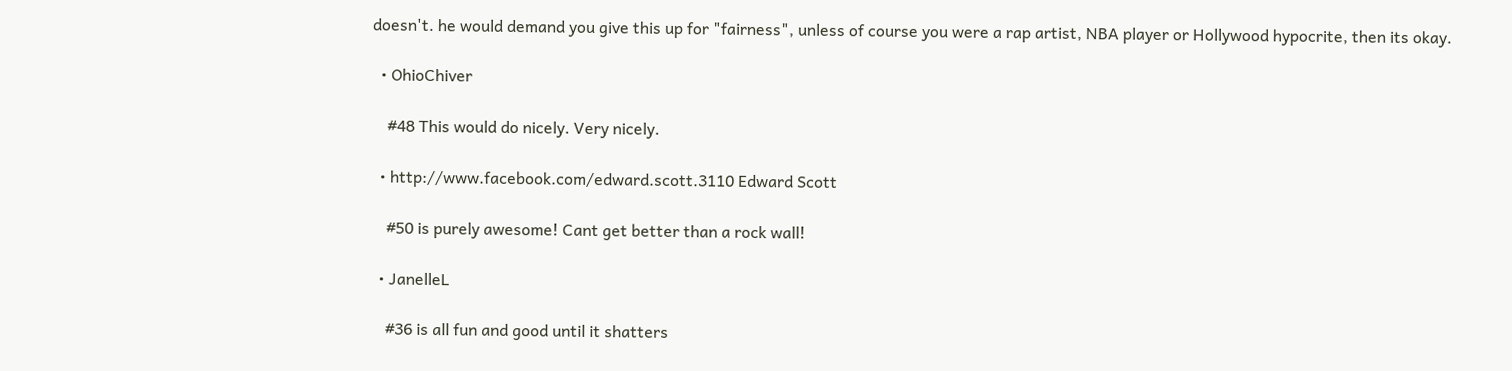doesn't. he would demand you give this up for "fairness", unless of course you were a rap artist, NBA player or Hollywood hypocrite, then its okay.

  • OhioChiver

    #48 This would do nicely. Very nicely.

  • http://www.facebook.com/edward.scott.3110 Edward Scott

    #50 is purely awesome! Cant get better than a rock wall!

  • JanelleL

    #36 is all fun and good until it shatters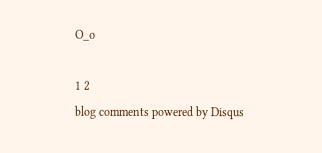O_o

1 2
blog comments powered by Disqus